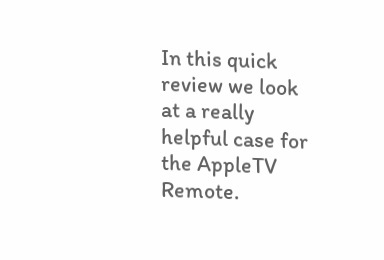In this quick review we look at a really helpful case for the AppleTV Remote.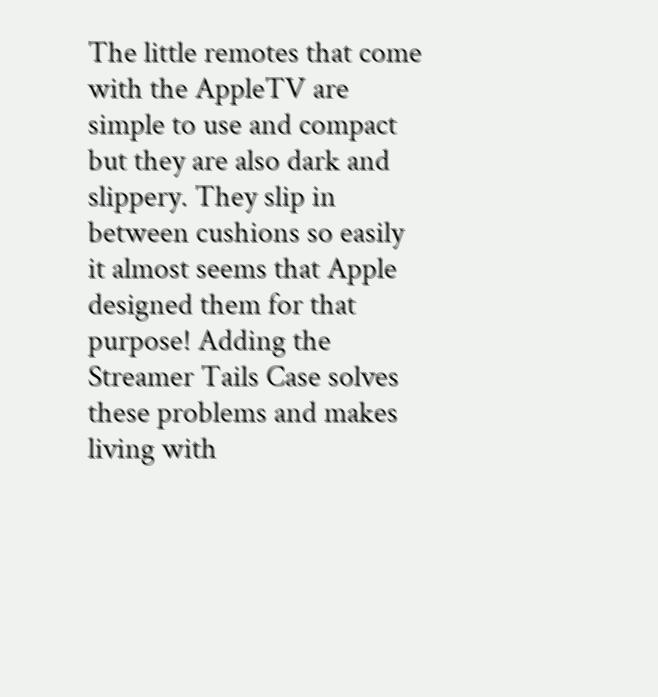The little remotes that come with the AppleTV are simple to use and compact but they are also dark and slippery. They slip in between cushions so easily it almost seems that Apple designed them for that purpose! Adding the Streamer Tails Case solves these problems and makes living with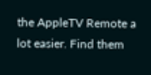the AppleTV Remote a lot easier. Find them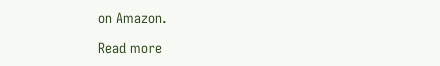on Amazon.

Read more